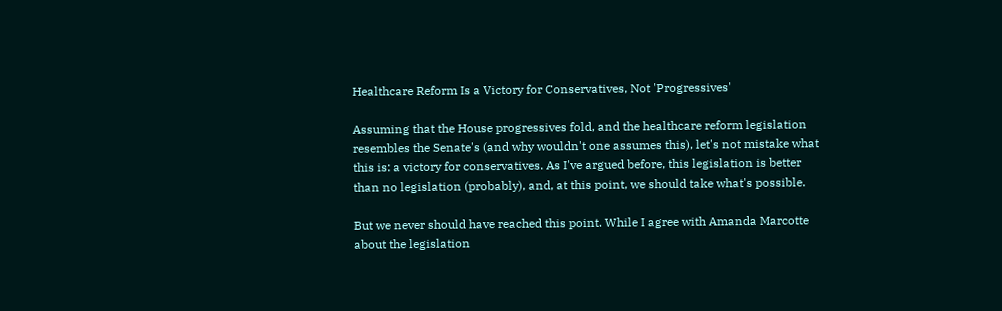Healthcare Reform Is a Victory for Conservatives, Not 'Progressives'

Assuming that the House progressives fold, and the healthcare reform legislation resembles the Senate's (and why wouldn't one assumes this), let's not mistake what this is: a victory for conservatives. As I've argued before, this legislation is better than no legislation (probably), and, at this point, we should take what's possible.

But we never should have reached this point. While I agree with Amanda Marcotte about the legislation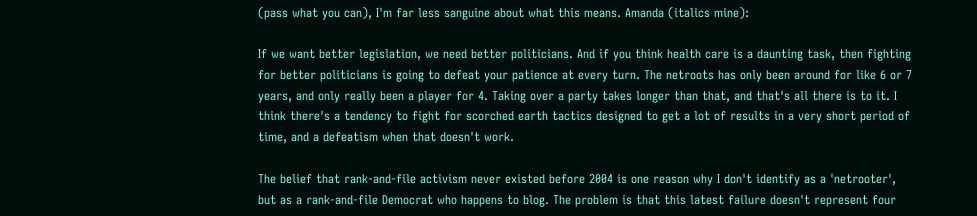(pass what you can), I'm far less sanguine about what this means. Amanda (italics mine):

If we want better legislation, we need better politicians. And if you think health care is a daunting task, then fighting for better politicians is going to defeat your patience at every turn. The netroots has only been around for like 6 or 7 years, and only really been a player for 4. Taking over a party takes longer than that, and that's all there is to it. I think there's a tendency to fight for scorched earth tactics designed to get a lot of results in a very short period of time, and a defeatism when that doesn't work.

The belief that rank-and-file activism never existed before 2004 is one reason why I don't identify as a 'netrooter', but as a rank-and-file Democrat who happens to blog. The problem is that this latest failure doesn't represent four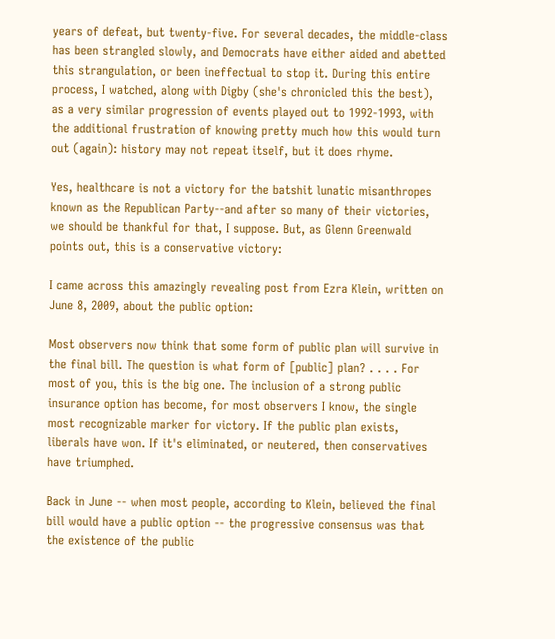years of defeat, but twenty-five. For several decades, the middle-class has been strangled slowly, and Democrats have either aided and abetted this strangulation, or been ineffectual to stop it. During this entire process, I watched, along with Digby (she's chronicled this the best), as a very similar progression of events played out to 1992-1993, with the additional frustration of knowing pretty much how this would turn out (again): history may not repeat itself, but it does rhyme.

Yes, healthcare is not a victory for the batshit lunatic misanthropes known as the Republican Party--and after so many of their victories, we should be thankful for that, I suppose. But, as Glenn Greenwald points out, this is a conservative victory:

I came across this amazingly revealing post from Ezra Klein, written on June 8, 2009, about the public option:

Most observers now think that some form of public plan will survive in the final bill. The question is what form of [public] plan? . . . . For most of you, this is the big one. The inclusion of a strong public insurance option has become, for most observers I know, the single most recognizable marker for victory. If the public plan exists, liberals have won. If it's eliminated, or neutered, then conservatives have triumphed.

Back in June -- when most people, according to Klein, believed the final bill would have a public option -- the progressive consensus was that the existence of the public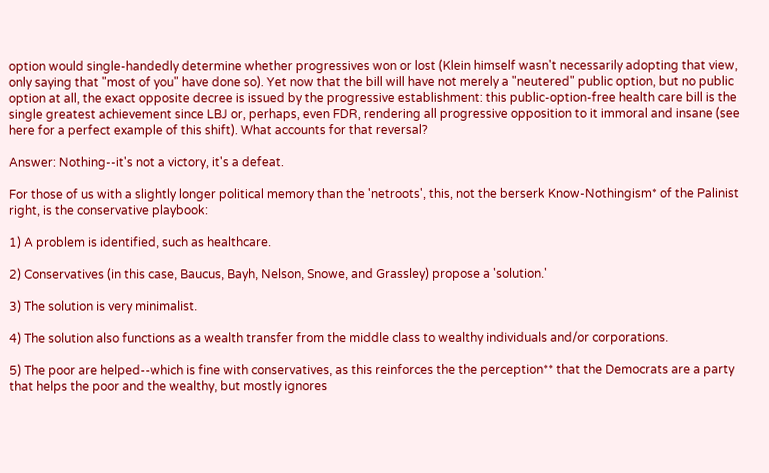option would single-handedly determine whether progressives won or lost (Klein himself wasn't necessarily adopting that view, only saying that "most of you" have done so). Yet now that the bill will have not merely a "neutered" public option, but no public option at all, the exact opposite decree is issued by the progressive establishment: this public-option-free health care bill is the single greatest achievement since LBJ or, perhaps, even FDR, rendering all progressive opposition to it immoral and insane (see here for a perfect example of this shift). What accounts for that reversal?

Answer: Nothing--it's not a victory, it's a defeat.

For those of us with a slightly longer political memory than the 'netroots', this, not the berserk Know-Nothingism* of the Palinist right, is the conservative playbook:

1) A problem is identified, such as healthcare.

2) Conservatives (in this case, Baucus, Bayh, Nelson, Snowe, and Grassley) propose a 'solution.'

3) The solution is very minimalist.

4) The solution also functions as a wealth transfer from the middle class to wealthy individuals and/or corporations.

5) The poor are helped--which is fine with conservatives, as this reinforces the the perception** that the Democrats are a party that helps the poor and the wealthy, but mostly ignores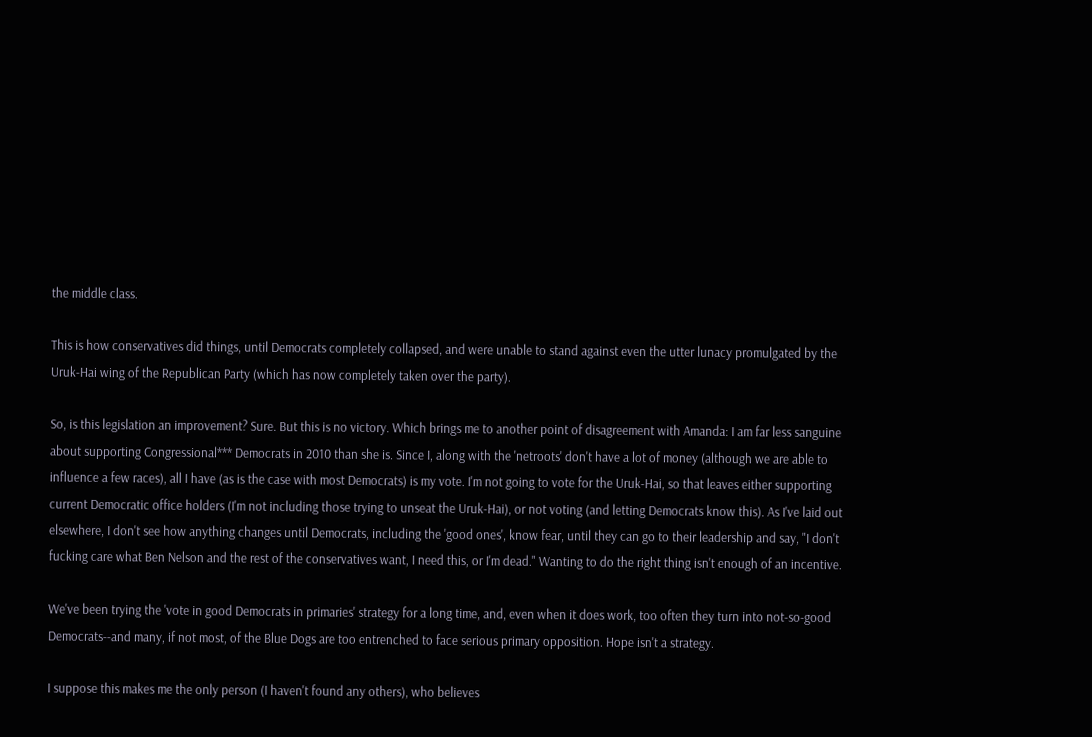the middle class.

This is how conservatives did things, until Democrats completely collapsed, and were unable to stand against even the utter lunacy promulgated by the Uruk-Hai wing of the Republican Party (which has now completely taken over the party).

So, is this legislation an improvement? Sure. But this is no victory. Which brings me to another point of disagreement with Amanda: I am far less sanguine about supporting Congressional*** Democrats in 2010 than she is. Since I, along with the 'netroots' don't have a lot of money (although we are able to influence a few races), all I have (as is the case with most Democrats) is my vote. I'm not going to vote for the Uruk-Hai, so that leaves either supporting current Democratic office holders (I'm not including those trying to unseat the Uruk-Hai), or not voting (and letting Democrats know this). As I've laid out elsewhere, I don't see how anything changes until Democrats, including the 'good ones', know fear, until they can go to their leadership and say, "I don't fucking care what Ben Nelson and the rest of the conservatives want, I need this, or I'm dead." Wanting to do the right thing isn't enough of an incentive.

We've been trying the 'vote in good Democrats in primaries' strategy for a long time, and, even when it does work, too often they turn into not-so-good Democrats--and many, if not most, of the Blue Dogs are too entrenched to face serious primary opposition. Hope isn't a strategy.

I suppose this makes me the only person (I haven't found any others), who believes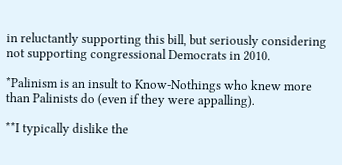in reluctantly supporting this bill, but seriously considering not supporting congressional Democrats in 2010.

*Palinism is an insult to Know-Nothings who knew more than Palinists do (even if they were appalling).

**I typically dislike the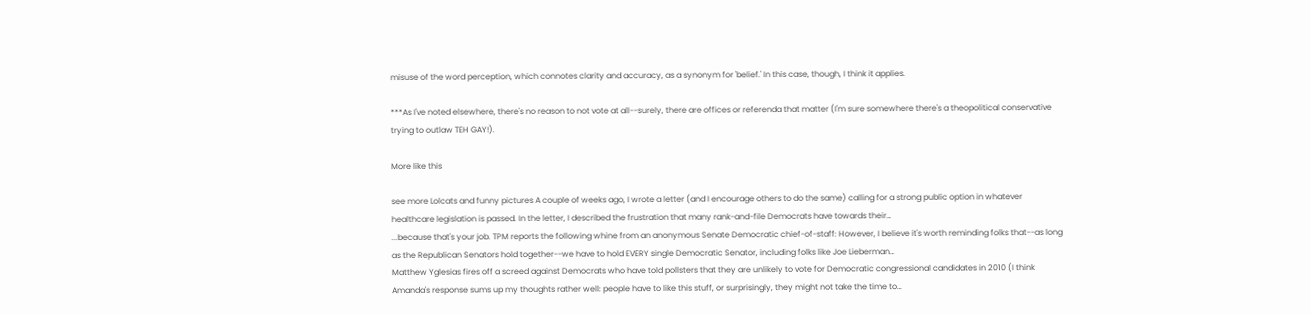misuse of the word perception, which connotes clarity and accuracy, as a synonym for 'belief.' In this case, though, I think it applies.

***As I've noted elsewhere, there's no reason to not vote at all--surely, there are offices or referenda that matter (I'm sure somewhere there's a theopolitical conservative trying to outlaw TEH GAY!).

More like this

see more Lolcats and funny pictures A couple of weeks ago, I wrote a letter (and I encourage others to do the same) calling for a strong public option in whatever healthcare legislation is passed. In the letter, I described the frustration that many rank-and-file Democrats have towards their…
...because that's your job. TPM reports the following whine from an anonymous Senate Democratic chief-of-staff: However, I believe it's worth reminding folks that--as long as the Republican Senators hold together--we have to hold EVERY single Democratic Senator, including folks like Joe Lieberman…
Matthew Yglesias fires off a screed against Democrats who have told pollsters that they are unlikely to vote for Democratic congressional candidates in 2010 (I think Amanda's response sums up my thoughts rather well: people have to like this stuff, or surprisingly, they might not take the time to…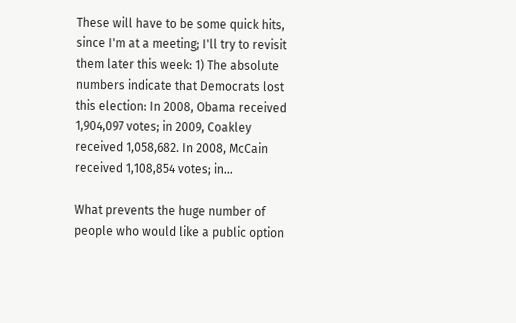These will have to be some quick hits, since I'm at a meeting; I'll try to revisit them later this week: 1) The absolute numbers indicate that Democrats lost this election: In 2008, Obama received 1,904,097 votes; in 2009, Coakley received 1,058,682. In 2008, McCain received 1,108,854 votes; in…

What prevents the huge number of people who would like a public option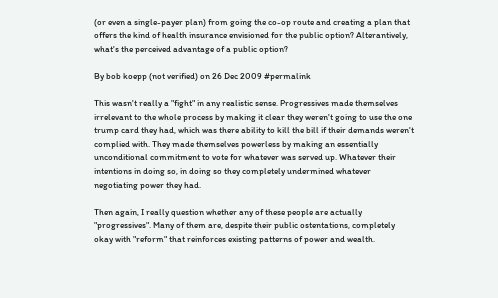(or even a single-payer plan) from going the co-op route and creating a plan that offers the kind of health insurance envisioned for the public option? Alterantively, what's the perceived advantage of a public option?

By bob koepp (not verified) on 26 Dec 2009 #permalink

This wasn't really a "fight" in any realistic sense. Progressives made themselves irrelevant to the whole process by making it clear they weren't going to use the one trump card they had, which was there ability to kill the bill if their demands weren't complied with. They made themselves powerless by making an essentially unconditional commitment to vote for whatever was served up. Whatever their intentions in doing so, in doing so they completely undermined whatever negotiating power they had.

Then again, I really question whether any of these people are actually "progressives". Many of them are, despite their public ostentations, completely okay with "reform" that reinforces existing patterns of power and wealth.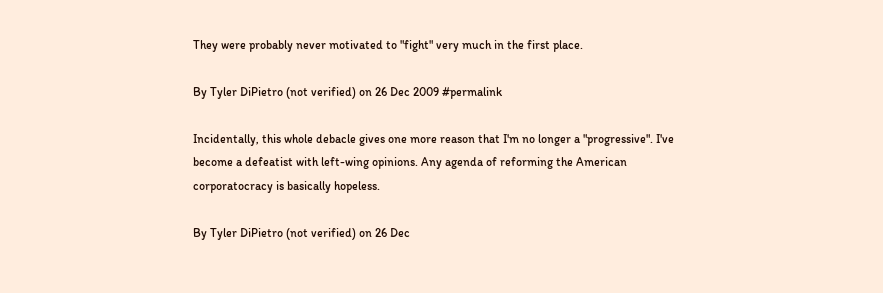They were probably never motivated to "fight" very much in the first place.

By Tyler DiPietro (not verified) on 26 Dec 2009 #permalink

Incidentally, this whole debacle gives one more reason that I'm no longer a "progressive". I've become a defeatist with left-wing opinions. Any agenda of reforming the American corporatocracy is basically hopeless.

By Tyler DiPietro (not verified) on 26 Dec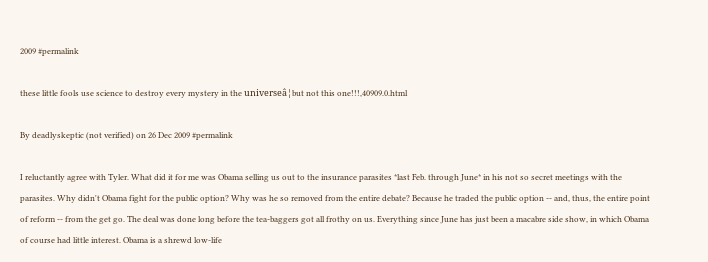2009 #permalink

these little fools use science to destroy every mystery in the universeâ¦but not this one!!!,40909.0.html

By deadlyskeptic (not verified) on 26 Dec 2009 #permalink

I reluctantly agree with Tyler. What did it for me was Obama selling us out to the insurance parasites *last Feb. through June* in his not so secret meetings with the parasites. Why didn't Obama fight for the public option? Why was he so removed from the entire debate? Because he traded the public option -- and, thus, the entire point of reform -- from the get go. The deal was done long before the tea-baggers got all frothy on us. Everything since June has just been a macabre side show, in which Obama of course had little interest. Obama is a shrewd low-life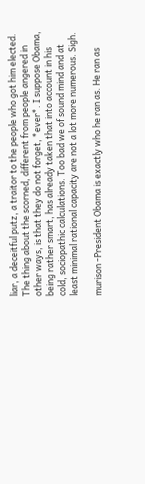liar, a deceitful putz, a traitor to the people who got him elected. The thing about the scorned, different from people angered in other ways, is that they do not forget, *ever*. I suppose Obama, being rather smart, has already taken that into account in his cold, sociopathic calculations. Too bad we of sound mind and at least minimal rational capacity are not a lot more numerous. Sigh.

murison -President Obama is exactly who he ran as. He ran as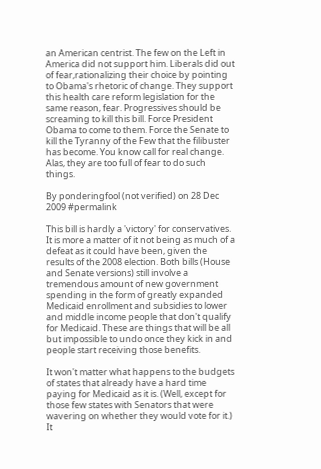an American centrist. The few on the Left in America did not support him. Liberals did out of fear,rationalizing their choice by pointing to Obama's rhetoric of change. They support this health care reform legislation for the same reason, fear. Progressives should be screaming to kill this bill. Force President Obama to come to them. Force the Senate to kill the Tyranny of the Few that the filibuster has become. You know call for real change. Alas, they are too full of fear to do such things.

By ponderingfool (not verified) on 28 Dec 2009 #permalink

This bill is hardly a 'victory' for conservatives. It is more a matter of it not being as much of a defeat as it could have been, given the results of the 2008 election. Both bills (House and Senate versions) still involve a tremendous amount of new government spending in the form of greatly expanded Medicaid enrollment and subsidies to lower and middle income people that don't qualify for Medicaid. These are things that will be all but impossible to undo once they kick in and people start receiving those benefits.

It won't matter what happens to the budgets of states that already have a hard time paying for Medicaid as it is. (Well, except for those few states with Senators that were wavering on whether they would vote for it.) It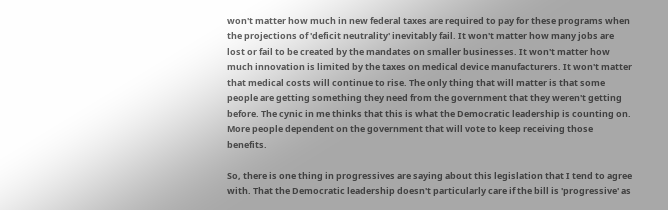won't matter how much in new federal taxes are required to pay for these programs when the projections of 'deficit neutrality' inevitably fail. It won't matter how many jobs are lost or fail to be created by the mandates on smaller businesses. It won't matter how much innovation is limited by the taxes on medical device manufacturers. It won't matter that medical costs will continue to rise. The only thing that will matter is that some people are getting something they need from the government that they weren't getting before. The cynic in me thinks that this is what the Democratic leadership is counting on. More people dependent on the government that will vote to keep receiving those benefits.

So, there is one thing in progressives are saying about this legislation that I tend to agree with. That the Democratic leadership doesn't particularly care if the bill is 'progressive' as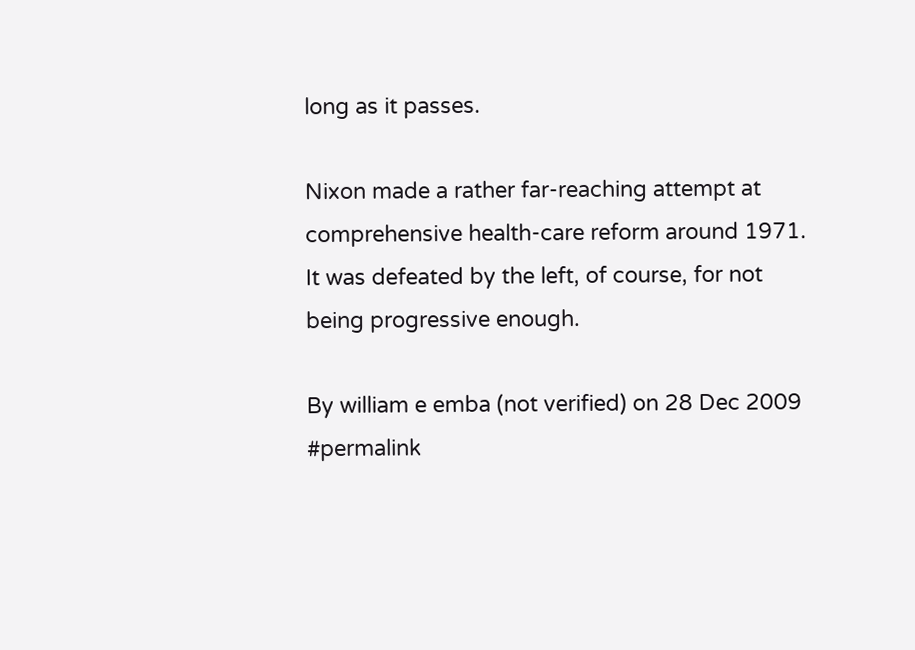long as it passes.

Nixon made a rather far-reaching attempt at comprehensive health-care reform around 1971. It was defeated by the left, of course, for not being progressive enough.

By william e emba (not verified) on 28 Dec 2009 #permalink